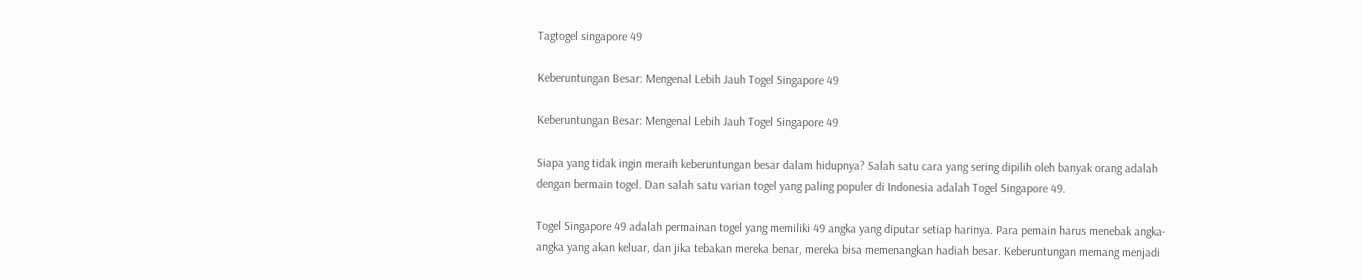Tagtogel singapore 49

Keberuntungan Besar: Mengenal Lebih Jauh Togel Singapore 49

Keberuntungan Besar: Mengenal Lebih Jauh Togel Singapore 49

Siapa yang tidak ingin meraih keberuntungan besar dalam hidupnya? Salah satu cara yang sering dipilih oleh banyak orang adalah dengan bermain togel. Dan salah satu varian togel yang paling populer di Indonesia adalah Togel Singapore 49.

Togel Singapore 49 adalah permainan togel yang memiliki 49 angka yang diputar setiap harinya. Para pemain harus menebak angka-angka yang akan keluar, dan jika tebakan mereka benar, mereka bisa memenangkan hadiah besar. Keberuntungan memang menjadi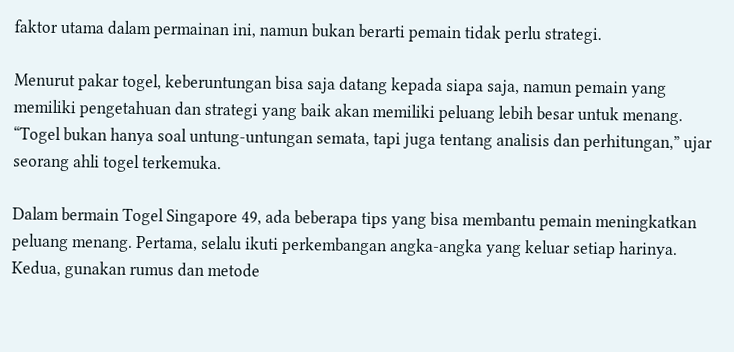faktor utama dalam permainan ini, namun bukan berarti pemain tidak perlu strategi.

Menurut pakar togel, keberuntungan bisa saja datang kepada siapa saja, namun pemain yang memiliki pengetahuan dan strategi yang baik akan memiliki peluang lebih besar untuk menang. “Togel bukan hanya soal untung-untungan semata, tapi juga tentang analisis dan perhitungan,” ujar seorang ahli togel terkemuka.

Dalam bermain Togel Singapore 49, ada beberapa tips yang bisa membantu pemain meningkatkan peluang menang. Pertama, selalu ikuti perkembangan angka-angka yang keluar setiap harinya. Kedua, gunakan rumus dan metode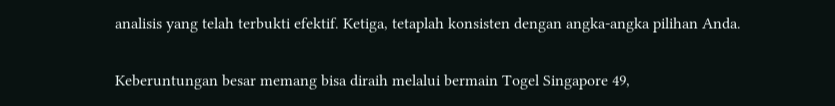analisis yang telah terbukti efektif. Ketiga, tetaplah konsisten dengan angka-angka pilihan Anda.

Keberuntungan besar memang bisa diraih melalui bermain Togel Singapore 49,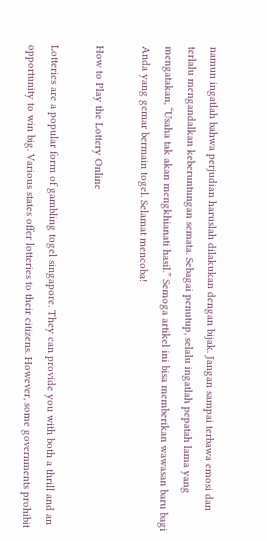namun ingatlah bahwa perjudian haruslah dilakukan dengan bijak. Jangan sampai terbawa emosi dan terlalu mengandalkan keberuntungan semata. Sebagai penutup, selalu ingatlah pepatah lama yang mengatakan, “Usaha tak akan mengkhianati hasil.” Semoga artikel ini bisa memberikan wawasan baru bagi Anda yang gemar bermain togel. Selamat mencoba!

How to Play the Lottery Online

Lotteries are a popular form of gambling togel singapore. They can provide you with both a thrill and an opportunity to win big. Various states offer lotteries to their citizens. However, some governments prohibit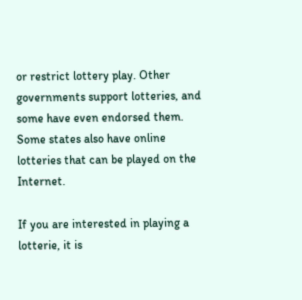or restrict lottery play. Other governments support lotteries, and some have even endorsed them. Some states also have online lotteries that can be played on the Internet.

If you are interested in playing a lotterie, it is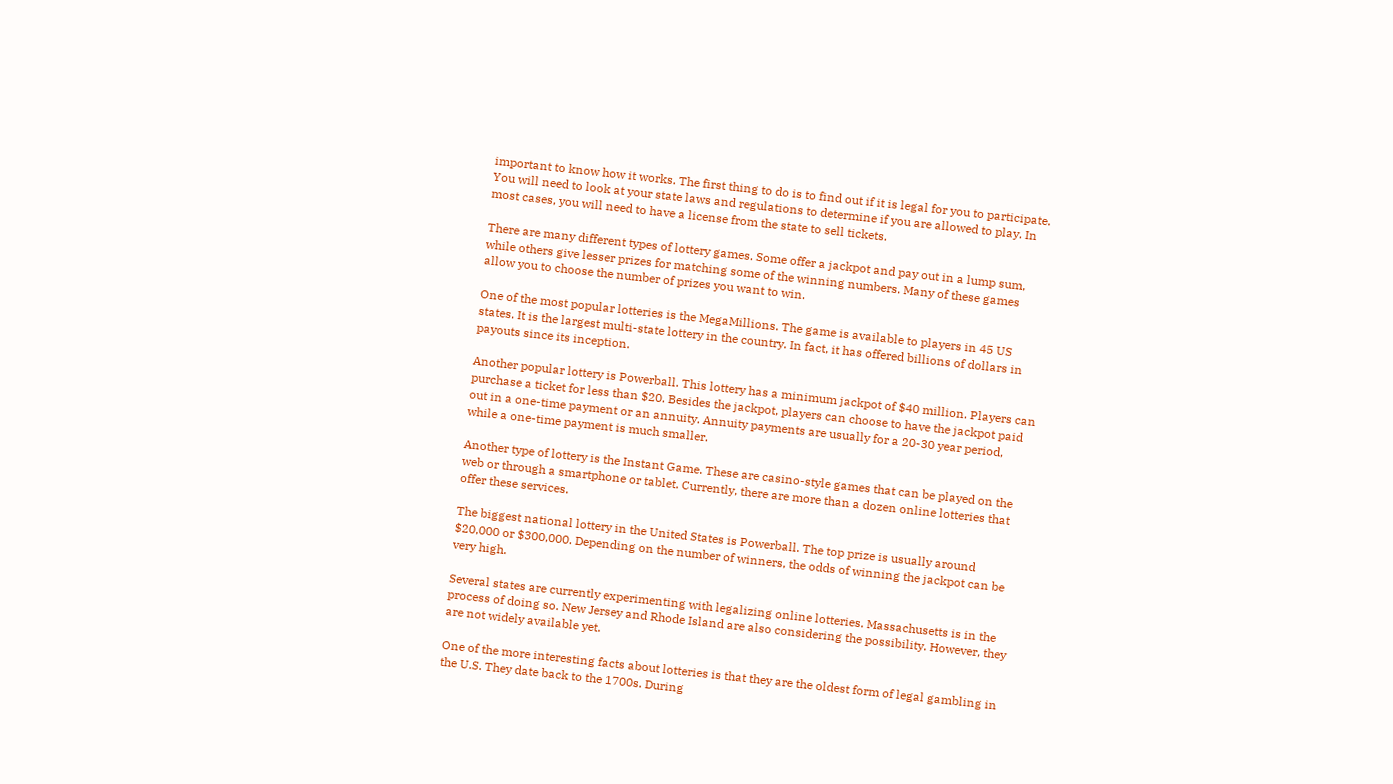important to know how it works. The first thing to do is to find out if it is legal for you to participate. You will need to look at your state laws and regulations to determine if you are allowed to play. In most cases, you will need to have a license from the state to sell tickets.

There are many different types of lottery games. Some offer a jackpot and pay out in a lump sum, while others give lesser prizes for matching some of the winning numbers. Many of these games allow you to choose the number of prizes you want to win.

One of the most popular lotteries is the MegaMillions. The game is available to players in 45 US states. It is the largest multi-state lottery in the country. In fact, it has offered billions of dollars in payouts since its inception.

Another popular lottery is Powerball. This lottery has a minimum jackpot of $40 million. Players can purchase a ticket for less than $20. Besides the jackpot, players can choose to have the jackpot paid out in a one-time payment or an annuity. Annuity payments are usually for a 20-30 year period, while a one-time payment is much smaller.

Another type of lottery is the Instant Game. These are casino-style games that can be played on the web or through a smartphone or tablet. Currently, there are more than a dozen online lotteries that offer these services.

The biggest national lottery in the United States is Powerball. The top prize is usually around $20,000 or $300,000. Depending on the number of winners, the odds of winning the jackpot can be very high.

Several states are currently experimenting with legalizing online lotteries. Massachusetts is in the process of doing so. New Jersey and Rhode Island are also considering the possibility. However, they are not widely available yet.

One of the more interesting facts about lotteries is that they are the oldest form of legal gambling in the U.S. They date back to the 1700s. During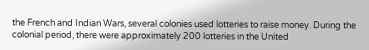the French and Indian Wars, several colonies used lotteries to raise money. During the colonial period, there were approximately 200 lotteries in the United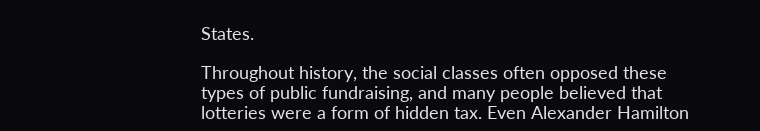States.

Throughout history, the social classes often opposed these types of public fundraising, and many people believed that lotteries were a form of hidden tax. Even Alexander Hamilton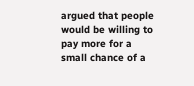argued that people would be willing to pay more for a small chance of a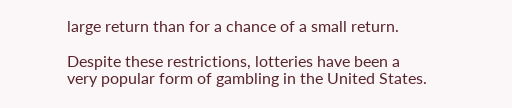large return than for a chance of a small return.

Despite these restrictions, lotteries have been a very popular form of gambling in the United States.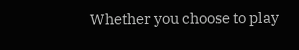Whether you choose to play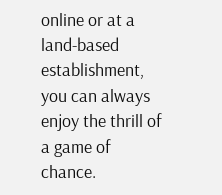online or at a land-based establishment, you can always enjoy the thrill of a game of chance.